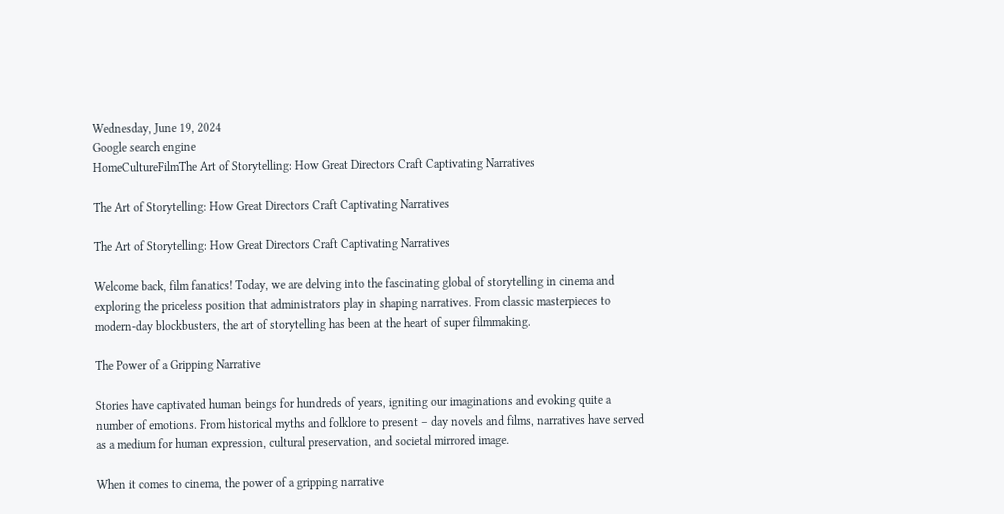Wednesday, June 19, 2024
Google search engine
HomeCultureFilmThe Art of Storytelling: How Great Directors Craft Captivating Narratives

The Art of Storytelling: How Great Directors Craft Captivating Narratives

The Art of Storytelling: How Great Directors Craft Captivating Narratives

Welcome back, film fanatics! Today, we are delving into the fascinating global of storytelling in cinema and exploring the priceless position that administrators play in shaping narratives. From classic masterpieces to modern-day blockbusters, the art of storytelling has been at the heart of super filmmaking.

The Power of a Gripping Narrative

Stories have captivated human beings for hundreds of years, igniting our imaginations and evoking quite a number of emotions. From historical myths and folklore to present – day novels and films, narratives have served as a medium for human expression, cultural preservation, and societal mirrored image.

When it comes to cinema, the power of a gripping narrative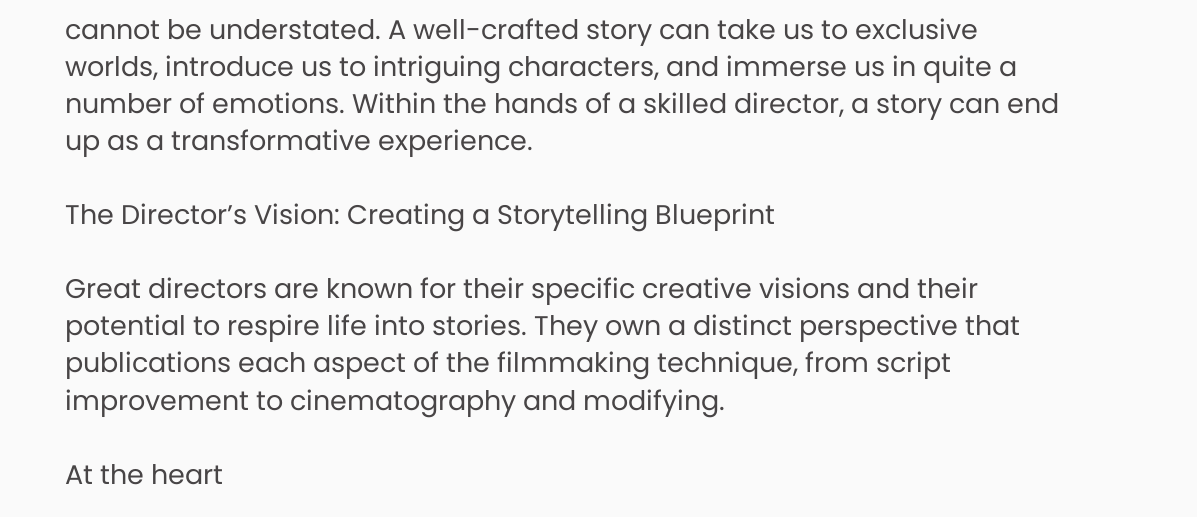cannot be understated. A well-crafted story can take us to exclusive worlds, introduce us to intriguing characters, and immerse us in quite a number of emotions. Within the hands of a skilled director, a story can end up as a transformative experience.

The Director’s Vision: Creating a Storytelling Blueprint

Great directors are known for their specific creative visions and their potential to respire life into stories. They own a distinct perspective that publications each aspect of the filmmaking technique, from script improvement to cinematography and modifying.

At the heart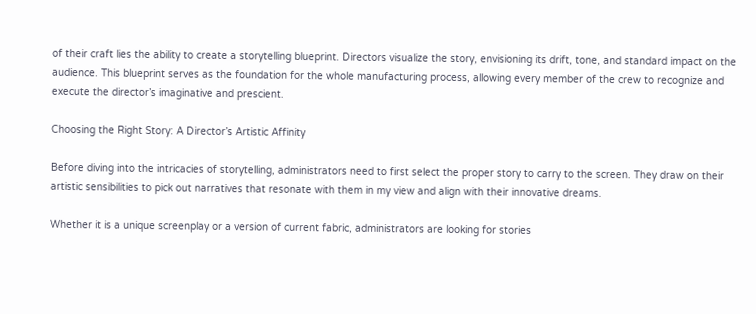of their craft lies the ability to create a storytelling blueprint. Directors visualize the story, envisioning its drift, tone, and standard impact on the audience. This blueprint serves as the foundation for the whole manufacturing process, allowing every member of the crew to recognize and execute the director’s imaginative and prescient.

Choosing the Right Story: A Director’s Artistic Affinity

Before diving into the intricacies of storytelling, administrators need to first select the proper story to carry to the screen. They draw on their artistic sensibilities to pick out narratives that resonate with them in my view and align with their innovative dreams.

Whether it is a unique screenplay or a version of current fabric, administrators are looking for stories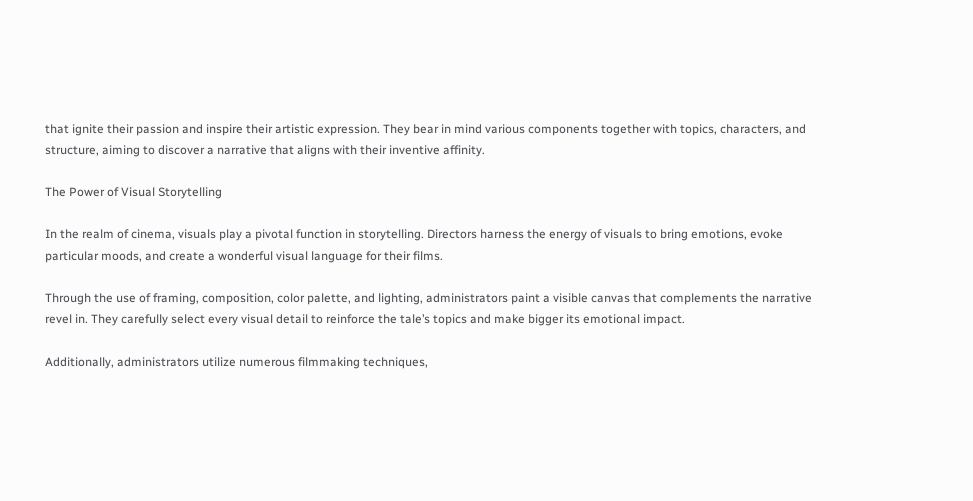that ignite their passion and inspire their artistic expression. They bear in mind various components together with topics, characters, and structure, aiming to discover a narrative that aligns with their inventive affinity.

The Power of Visual Storytelling

In the realm of cinema, visuals play a pivotal function in storytelling. Directors harness the energy of visuals to bring emotions, evoke particular moods, and create a wonderful visual language for their films.

Through the use of framing, composition, color palette, and lighting, administrators paint a visible canvas that complements the narrative revel in. They carefully select every visual detail to reinforce the tale’s topics and make bigger its emotional impact.

Additionally, administrators utilize numerous filmmaking techniques,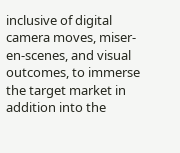inclusive of digital camera moves, miser-en-scenes, and visual outcomes, to immerse the target market in addition into the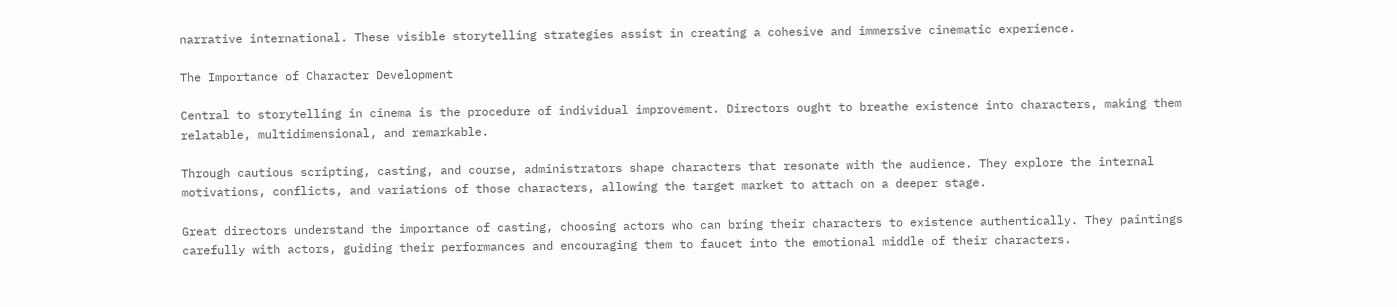narrative international. These visible storytelling strategies assist in creating a cohesive and immersive cinematic experience.

The Importance of Character Development

Central to storytelling in cinema is the procedure of individual improvement. Directors ought to breathe existence into characters, making them relatable, multidimensional, and remarkable.

Through cautious scripting, casting, and course, administrators shape characters that resonate with the audience. They explore the internal motivations, conflicts, and variations of those characters, allowing the target market to attach on a deeper stage.

Great directors understand the importance of casting, choosing actors who can bring their characters to existence authentically. They paintings carefully with actors, guiding their performances and encouraging them to faucet into the emotional middle of their characters.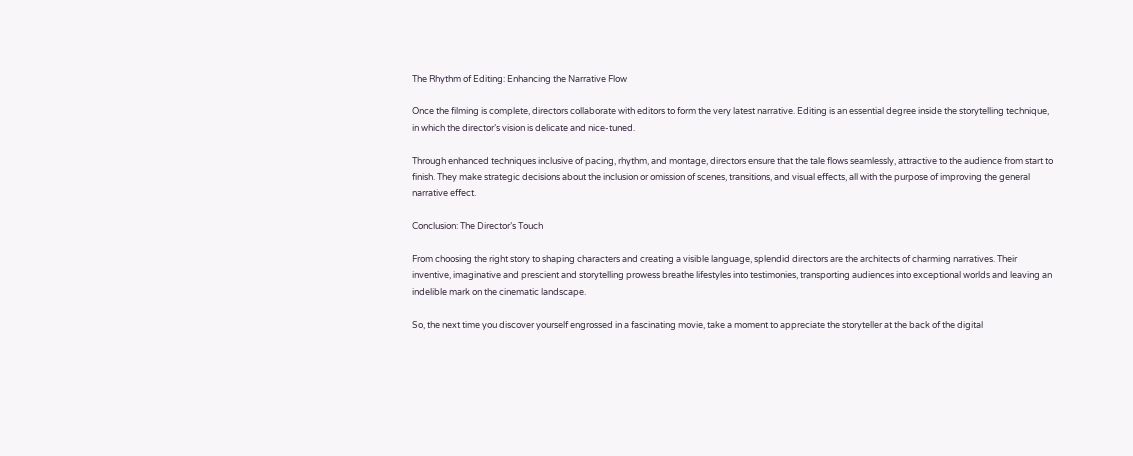The Rhythm of Editing: Enhancing the Narrative Flow

Once the filming is complete, directors collaborate with editors to form the very latest narrative. Editing is an essential degree inside the storytelling technique, in which the director’s vision is delicate and nice-tuned.

Through enhanced techniques inclusive of pacing, rhythm, and montage, directors ensure that the tale flows seamlessly, attractive to the audience from start to finish. They make strategic decisions about the inclusion or omission of scenes, transitions, and visual effects, all with the purpose of improving the general narrative effect.

Conclusion: The Director’s Touch

From choosing the right story to shaping characters and creating a visible language, splendid directors are the architects of charming narratives. Their inventive, imaginative and prescient and storytelling prowess breathe lifestyles into testimonies, transporting audiences into exceptional worlds and leaving an indelible mark on the cinematic landscape.

So, the next time you discover yourself engrossed in a fascinating movie, take a moment to appreciate the storyteller at the back of the digital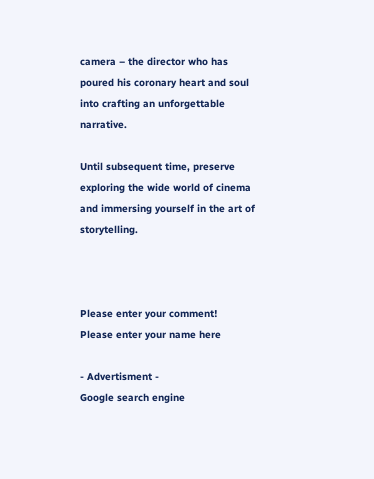camera – the director who has poured his coronary heart and soul into crafting an unforgettable narrative.

Until subsequent time, preserve exploring the wide world of cinema and immersing yourself in the art of storytelling.



Please enter your comment!
Please enter your name here

- Advertisment -
Google search engine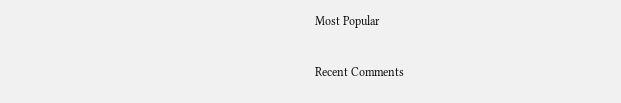Most Popular

Recent Comments